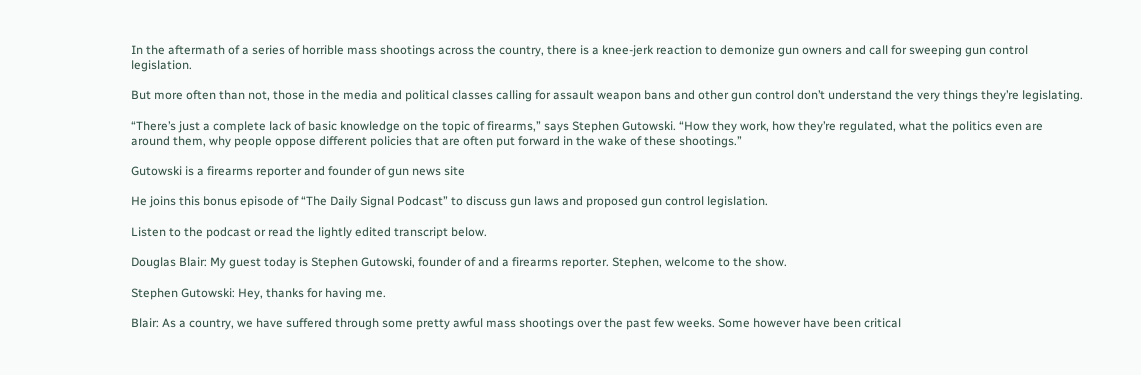In the aftermath of a series of horrible mass shootings across the country, there is a knee-jerk reaction to demonize gun owners and call for sweeping gun control legislation.

But more often than not, those in the media and political classes calling for assault weapon bans and other gun control don’t understand the very things they’re legislating.

“There’s just a complete lack of basic knowledge on the topic of firearms,” says Stephen Gutowski. “How they work, how they’re regulated, what the politics even are around them, why people oppose different policies that are often put forward in the wake of these shootings.”

Gutowski is a firearms reporter and founder of gun news site

He joins this bonus episode of “The Daily Signal Podcast” to discuss gun laws and proposed gun control legislation.

Listen to the podcast or read the lightly edited transcript below.

Douglas Blair: My guest today is Stephen Gutowski, founder of and a firearms reporter. Stephen, welcome to the show.

Stephen Gutowski: Hey, thanks for having me.

Blair: As a country, we have suffered through some pretty awful mass shootings over the past few weeks. Some however have been critical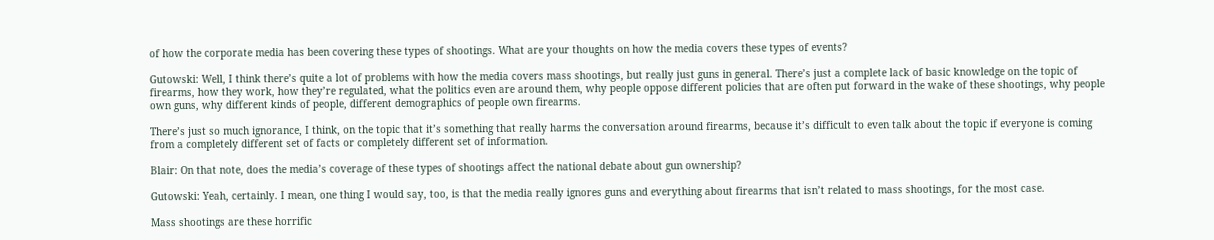of how the corporate media has been covering these types of shootings. What are your thoughts on how the media covers these types of events?

Gutowski: Well, I think there’s quite a lot of problems with how the media covers mass shootings, but really just guns in general. There’s just a complete lack of basic knowledge on the topic of firearms, how they work, how they’re regulated, what the politics even are around them, why people oppose different policies that are often put forward in the wake of these shootings, why people own guns, why different kinds of people, different demographics of people own firearms.

There’s just so much ignorance, I think, on the topic that it’s something that really harms the conversation around firearms, because it’s difficult to even talk about the topic if everyone is coming from a completely different set of facts or completely different set of information.

Blair: On that note, does the media’s coverage of these types of shootings affect the national debate about gun ownership?

Gutowski: Yeah, certainly. I mean, one thing I would say, too, is that the media really ignores guns and everything about firearms that isn’t related to mass shootings, for the most case.

Mass shootings are these horrific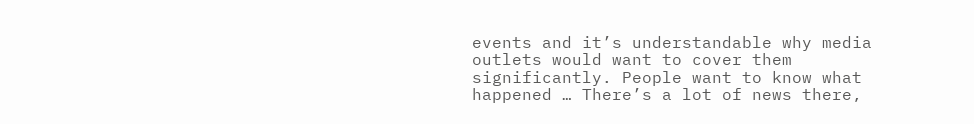events and it’s understandable why media outlets would want to cover them significantly. People want to know what happened … There’s a lot of news there,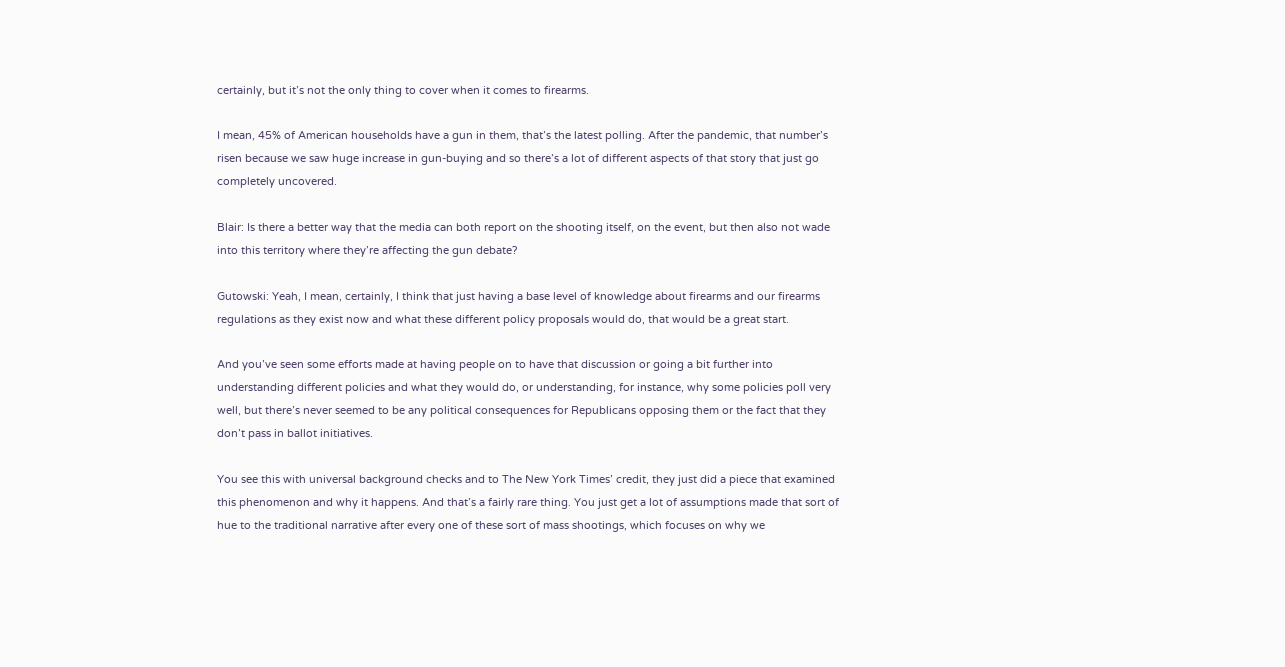certainly, but it’s not the only thing to cover when it comes to firearms.

I mean, 45% of American households have a gun in them, that’s the latest polling. After the pandemic, that number’s risen because we saw huge increase in gun-buying and so there’s a lot of different aspects of that story that just go completely uncovered.

Blair: Is there a better way that the media can both report on the shooting itself, on the event, but then also not wade into this territory where they’re affecting the gun debate?

Gutowski: Yeah, I mean, certainly, I think that just having a base level of knowledge about firearms and our firearms regulations as they exist now and what these different policy proposals would do, that would be a great start.

And you’ve seen some efforts made at having people on to have that discussion or going a bit further into understanding different policies and what they would do, or understanding, for instance, why some policies poll very well, but there’s never seemed to be any political consequences for Republicans opposing them or the fact that they don’t pass in ballot initiatives.

You see this with universal background checks and to The New York Times’ credit, they just did a piece that examined this phenomenon and why it happens. And that’s a fairly rare thing. You just get a lot of assumptions made that sort of hue to the traditional narrative after every one of these sort of mass shootings, which focuses on why we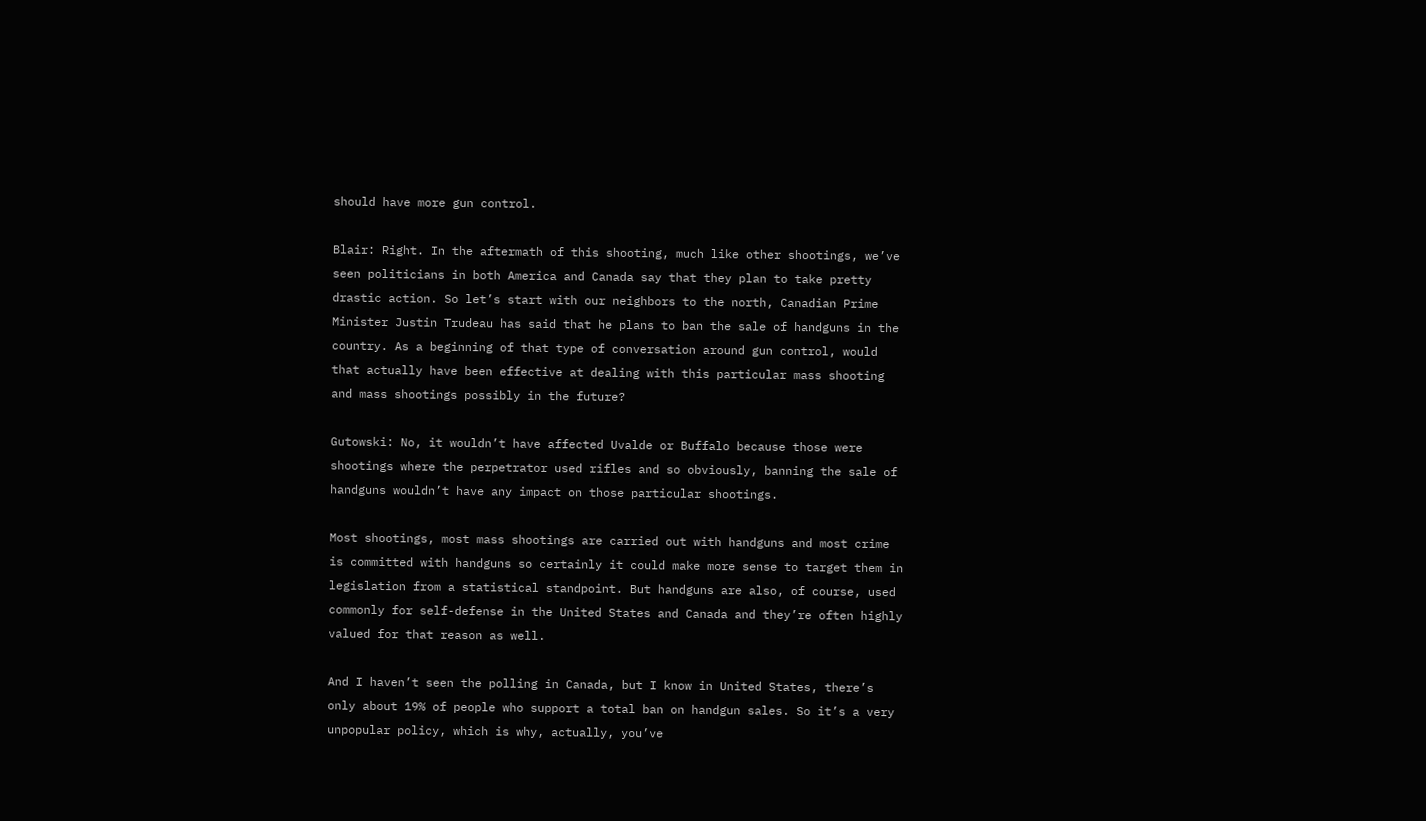should have more gun control.

Blair: Right. In the aftermath of this shooting, much like other shootings, we’ve seen politicians in both America and Canada say that they plan to take pretty drastic action. So let’s start with our neighbors to the north, Canadian Prime Minister Justin Trudeau has said that he plans to ban the sale of handguns in the country. As a beginning of that type of conversation around gun control, would that actually have been effective at dealing with this particular mass shooting and mass shootings possibly in the future?

Gutowski: No, it wouldn’t have affected Uvalde or Buffalo because those were shootings where the perpetrator used rifles and so obviously, banning the sale of handguns wouldn’t have any impact on those particular shootings.

Most shootings, most mass shootings are carried out with handguns and most crime is committed with handguns so certainly it could make more sense to target them in legislation from a statistical standpoint. But handguns are also, of course, used commonly for self-defense in the United States and Canada and they’re often highly valued for that reason as well.

And I haven’t seen the polling in Canada, but I know in United States, there’s only about 19% of people who support a total ban on handgun sales. So it’s a very unpopular policy, which is why, actually, you’ve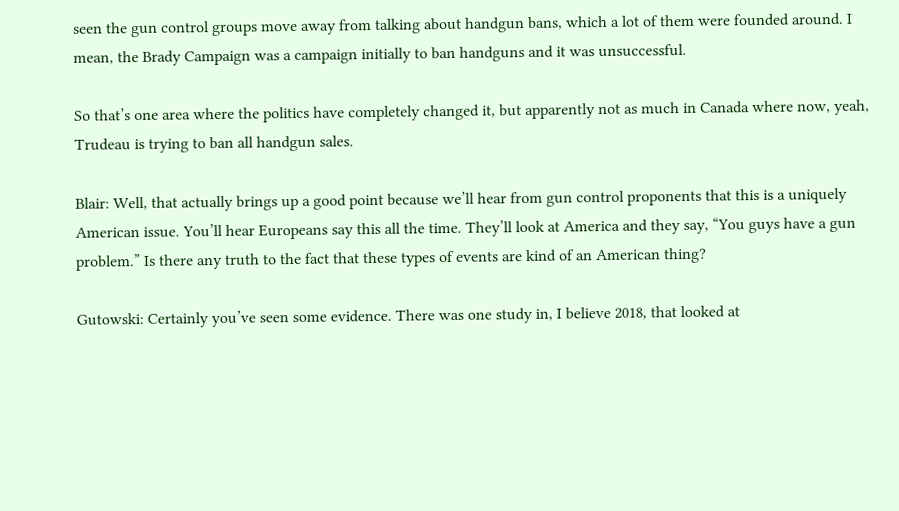seen the gun control groups move away from talking about handgun bans, which a lot of them were founded around. I mean, the Brady Campaign was a campaign initially to ban handguns and it was unsuccessful.

So that’s one area where the politics have completely changed it, but apparently not as much in Canada where now, yeah, Trudeau is trying to ban all handgun sales.

Blair: Well, that actually brings up a good point because we’ll hear from gun control proponents that this is a uniquely American issue. You’ll hear Europeans say this all the time. They’ll look at America and they say, “You guys have a gun problem.” Is there any truth to the fact that these types of events are kind of an American thing?

Gutowski: Certainly you’ve seen some evidence. There was one study in, I believe 2018, that looked at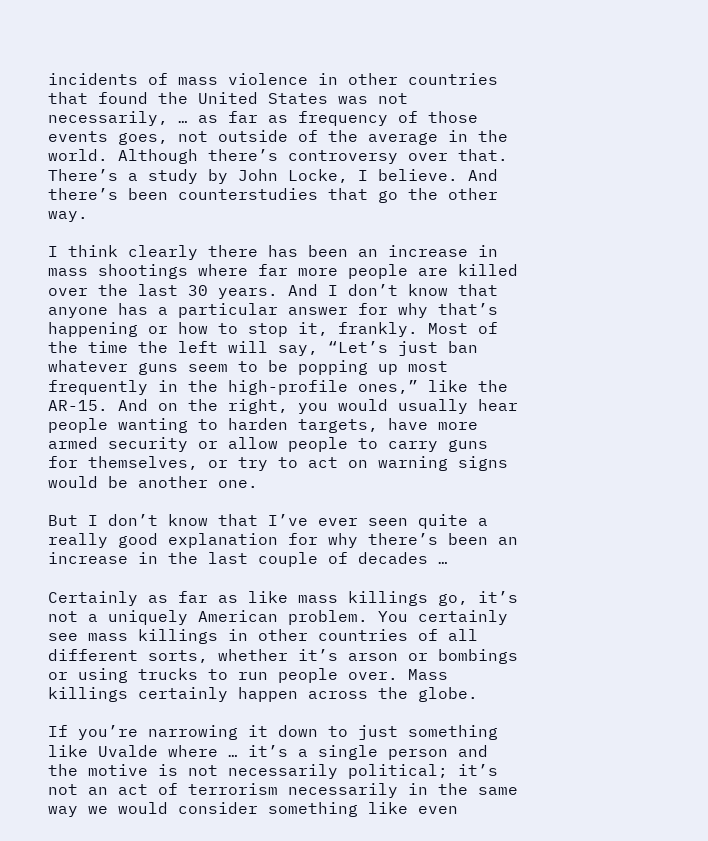incidents of mass violence in other countries that found the United States was not necessarily, … as far as frequency of those events goes, not outside of the average in the world. Although there’s controversy over that. There’s a study by John Locke, I believe. And there’s been counterstudies that go the other way.

I think clearly there has been an increase in mass shootings where far more people are killed over the last 30 years. And I don’t know that anyone has a particular answer for why that’s happening or how to stop it, frankly. Most of the time the left will say, “Let’s just ban whatever guns seem to be popping up most frequently in the high-profile ones,” like the AR-15. And on the right, you would usually hear people wanting to harden targets, have more armed security or allow people to carry guns for themselves, or try to act on warning signs would be another one.

But I don’t know that I’ve ever seen quite a really good explanation for why there’s been an increase in the last couple of decades …

Certainly as far as like mass killings go, it’s not a uniquely American problem. You certainly see mass killings in other countries of all different sorts, whether it’s arson or bombings or using trucks to run people over. Mass killings certainly happen across the globe.

If you’re narrowing it down to just something like Uvalde where … it’s a single person and the motive is not necessarily political; it’s not an act of terrorism necessarily in the same way we would consider something like even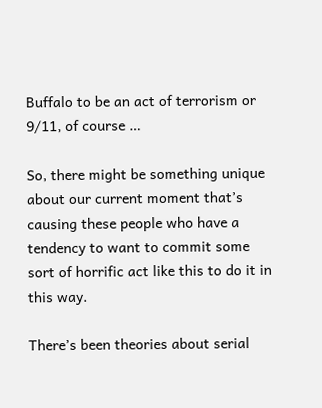Buffalo to be an act of terrorism or 9/11, of course …

So, there might be something unique about our current moment that’s causing these people who have a tendency to want to commit some sort of horrific act like this to do it in this way.

There’s been theories about serial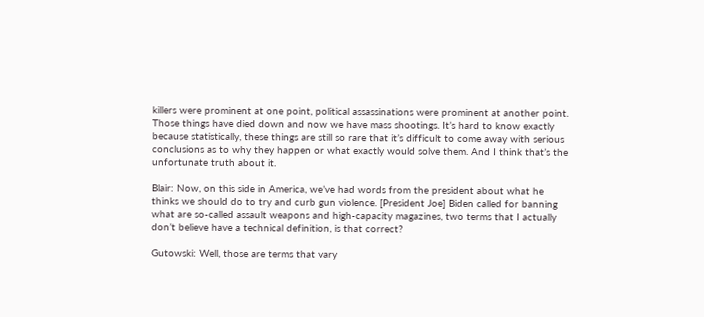killers were prominent at one point, political assassinations were prominent at another point. Those things have died down and now we have mass shootings. It’s hard to know exactly because statistically, these things are still so rare that it’s difficult to come away with serious conclusions as to why they happen or what exactly would solve them. And I think that’s the unfortunate truth about it.

Blair: Now, on this side in America, we’ve had words from the president about what he thinks we should do to try and curb gun violence. [President Joe] Biden called for banning what are so-called assault weapons and high-capacity magazines, two terms that I actually don’t believe have a technical definition, is that correct?

Gutowski: Well, those are terms that vary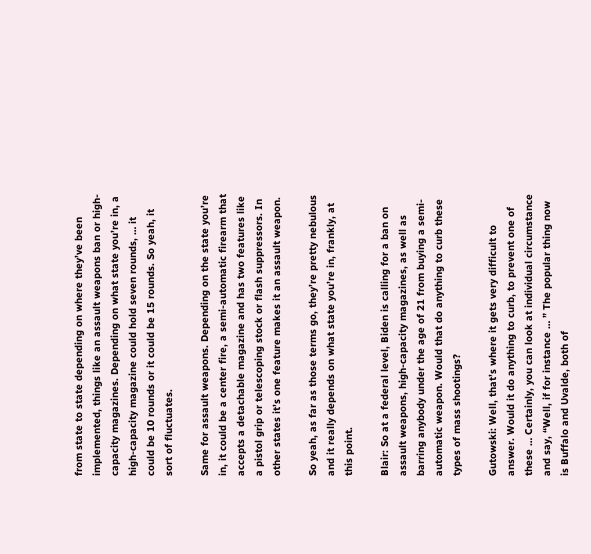from state to state depending on where they’ve been implemented, things like an assault weapons ban or high-capacity magazines. Depending on what state you’re in, a high-capacity magazine could hold seven rounds, … it could be 10 rounds or it could be 15 rounds. So yeah, it sort of fluctuates.

Same for assault weapons. Depending on the state you’re in, it could be a center fire, a semi-automatic firearm that accepts a detachable magazine and has two features like a pistol grip or telescoping stock or flash suppressors. In other states it’s one feature makes it an assault weapon.

So yeah, as far as those terms go, they’re pretty nebulous and it really depends on what state you’re in, frankly, at this point.

Blair: So at a federal level, Biden is calling for a ban on assault weapons, high-capacity magazines, as well as barring anybody under the age of 21 from buying a semi-automatic weapon. Would that do anything to curb these types of mass shootings?

Gutowski: Well, that’s where it gets very difficult to answer. Would it do anything to curb, to prevent one of these … Certainly, you can look at individual circumstance and say, “Well, if for instance … ” The popular thing now is Buffalo and Uvalde, both of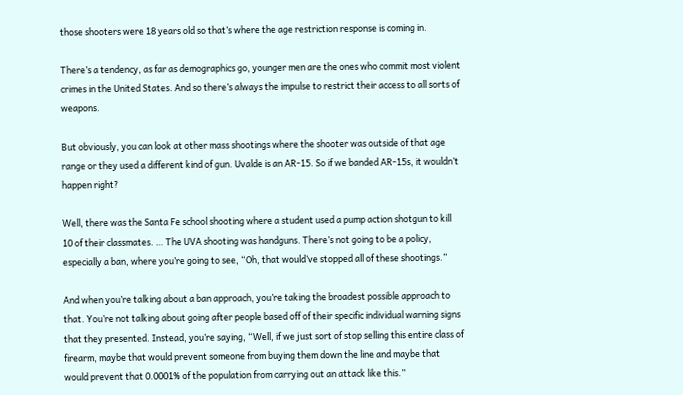those shooters were 18 years old so that’s where the age restriction response is coming in.

There’s a tendency, as far as demographics go, younger men are the ones who commit most violent crimes in the United States. And so there’s always the impulse to restrict their access to all sorts of weapons.

But obviously, you can look at other mass shootings where the shooter was outside of that age range or they used a different kind of gun. Uvalde is an AR-15. So if we banded AR-15s, it wouldn’t happen right?

Well, there was the Santa Fe school shooting where a student used a pump action shotgun to kill 10 of their classmates. … The UVA shooting was handguns. There’s not going to be a policy, especially a ban, where you’re going to see, “Oh, that would’ve stopped all of these shootings.”

And when you’re talking about a ban approach, you’re taking the broadest possible approach to that. You’re not talking about going after people based off of their specific individual warning signs that they presented. Instead, you’re saying, “Well, if we just sort of stop selling this entire class of firearm, maybe that would prevent someone from buying them down the line and maybe that would prevent that 0.0001% of the population from carrying out an attack like this.”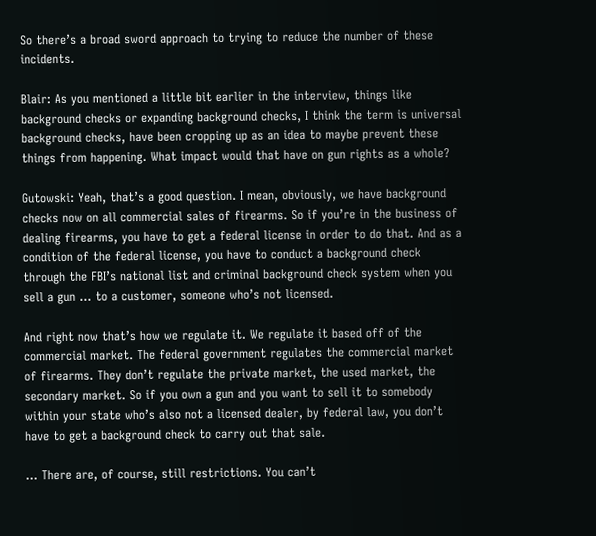So there’s a broad sword approach to trying to reduce the number of these incidents.

Blair: As you mentioned a little bit earlier in the interview, things like background checks or expanding background checks, I think the term is universal background checks, have been cropping up as an idea to maybe prevent these things from happening. What impact would that have on gun rights as a whole?

Gutowski: Yeah, that’s a good question. I mean, obviously, we have background checks now on all commercial sales of firearms. So if you’re in the business of dealing firearms, you have to get a federal license in order to do that. And as a condition of the federal license, you have to conduct a background check through the FBI’s national list and criminal background check system when you sell a gun … to a customer, someone who’s not licensed.

And right now that’s how we regulate it. We regulate it based off of the commercial market. The federal government regulates the commercial market of firearms. They don’t regulate the private market, the used market, the secondary market. So if you own a gun and you want to sell it to somebody within your state who’s also not a licensed dealer, by federal law, you don’t have to get a background check to carry out that sale.

… There are, of course, still restrictions. You can’t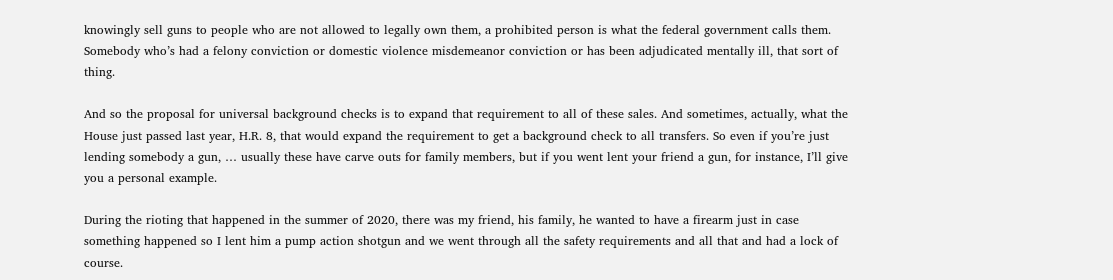knowingly sell guns to people who are not allowed to legally own them, a prohibited person is what the federal government calls them. Somebody who’s had a felony conviction or domestic violence misdemeanor conviction or has been adjudicated mentally ill, that sort of thing.

And so the proposal for universal background checks is to expand that requirement to all of these sales. And sometimes, actually, what the House just passed last year, H.R. 8, that would expand the requirement to get a background check to all transfers. So even if you’re just lending somebody a gun, … usually these have carve outs for family members, but if you went lent your friend a gun, for instance, I’ll give you a personal example.

During the rioting that happened in the summer of 2020, there was my friend, his family, he wanted to have a firearm just in case something happened so I lent him a pump action shotgun and we went through all the safety requirements and all that and had a lock of course.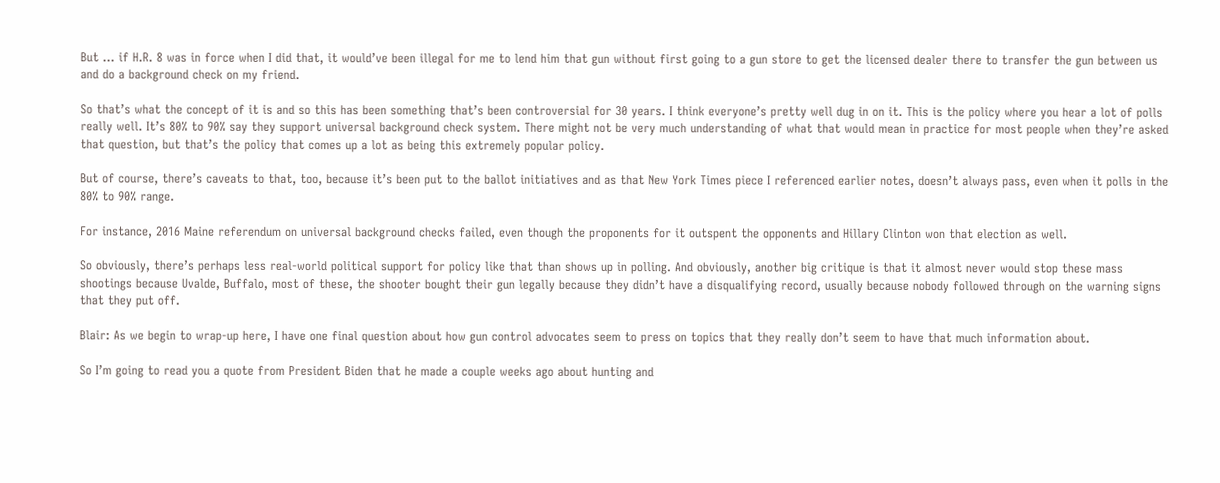But … if H.R. 8 was in force when I did that, it would’ve been illegal for me to lend him that gun without first going to a gun store to get the licensed dealer there to transfer the gun between us and do a background check on my friend.

So that’s what the concept of it is and so this has been something that’s been controversial for 30 years. I think everyone’s pretty well dug in on it. This is the policy where you hear a lot of polls really well. It’s 80% to 90% say they support universal background check system. There might not be very much understanding of what that would mean in practice for most people when they’re asked that question, but that’s the policy that comes up a lot as being this extremely popular policy.

But of course, there’s caveats to that, too, because it’s been put to the ballot initiatives and as that New York Times piece I referenced earlier notes, doesn’t always pass, even when it polls in the 80% to 90% range.

For instance, 2016 Maine referendum on universal background checks failed, even though the proponents for it outspent the opponents and Hillary Clinton won that election as well.

So obviously, there’s perhaps less real-world political support for policy like that than shows up in polling. And obviously, another big critique is that it almost never would stop these mass shootings because Uvalde, Buffalo, most of these, the shooter bought their gun legally because they didn’t have a disqualifying record, usually because nobody followed through on the warning signs that they put off.

Blair: As we begin to wrap-up here, I have one final question about how gun control advocates seem to press on topics that they really don’t seem to have that much information about.

So I’m going to read you a quote from President Biden that he made a couple weeks ago about hunting and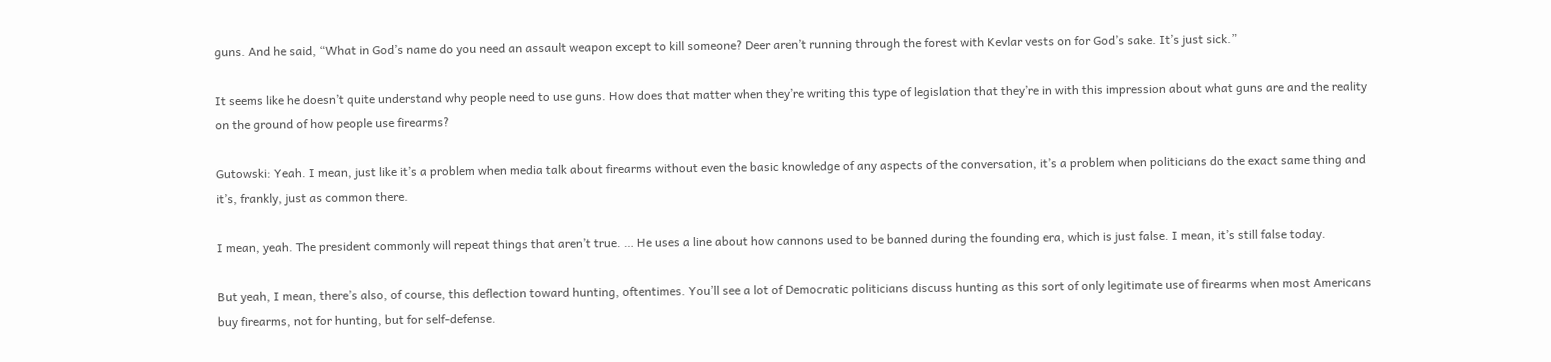guns. And he said, “What in God’s name do you need an assault weapon except to kill someone? Deer aren’t running through the forest with Kevlar vests on for God’s sake. It’s just sick.”

It seems like he doesn’t quite understand why people need to use guns. How does that matter when they’re writing this type of legislation that they’re in with this impression about what guns are and the reality on the ground of how people use firearms?

Gutowski: Yeah. I mean, just like it’s a problem when media talk about firearms without even the basic knowledge of any aspects of the conversation, it’s a problem when politicians do the exact same thing and it’s, frankly, just as common there.

I mean, yeah. The president commonly will repeat things that aren’t true. … He uses a line about how cannons used to be banned during the founding era, which is just false. I mean, it’s still false today.

But yeah, I mean, there’s also, of course, this deflection toward hunting, oftentimes. You’ll see a lot of Democratic politicians discuss hunting as this sort of only legitimate use of firearms when most Americans buy firearms, not for hunting, but for self-defense.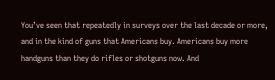You’ve seen that repeatedly in surveys over the last decade or more, and in the kind of guns that Americans buy. Americans buy more handguns than they do rifles or shotguns now. And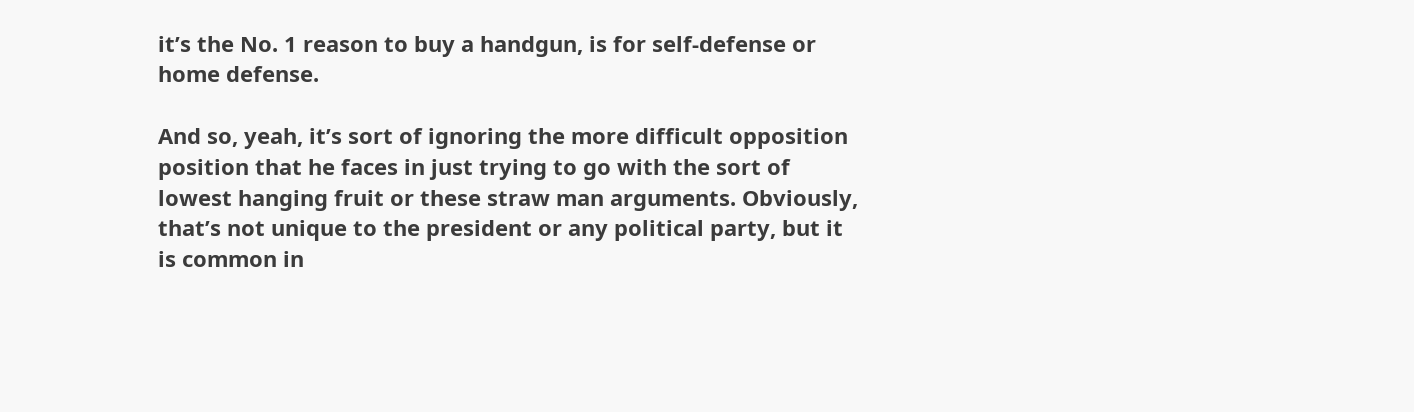it’s the No. 1 reason to buy a handgun, is for self-defense or home defense.

And so, yeah, it’s sort of ignoring the more difficult opposition position that he faces in just trying to go with the sort of lowest hanging fruit or these straw man arguments. Obviously, that’s not unique to the president or any political party, but it is common in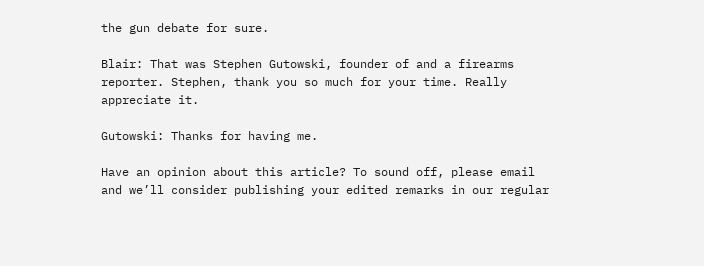the gun debate for sure.

Blair: That was Stephen Gutowski, founder of and a firearms reporter. Stephen, thank you so much for your time. Really appreciate it.

Gutowski: Thanks for having me.

Have an opinion about this article? To sound off, please email and we’ll consider publishing your edited remarks in our regular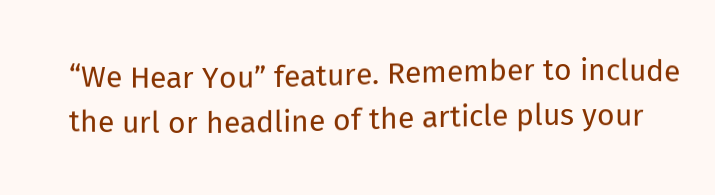“We Hear You” feature. Remember to include the url or headline of the article plus your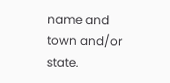name and town and/or state.